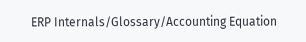ERP Internals/Glossary/Accounting Equation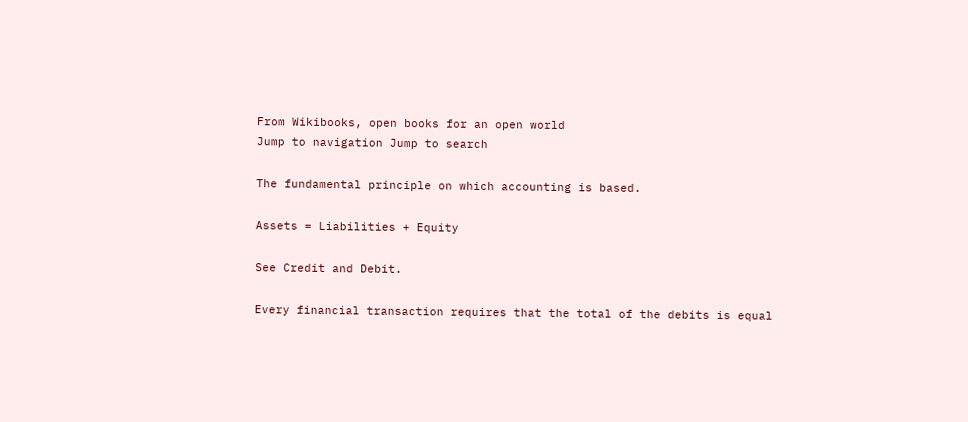From Wikibooks, open books for an open world
Jump to navigation Jump to search

The fundamental principle on which accounting is based.

Assets = Liabilities + Equity

See Credit and Debit.

Every financial transaction requires that the total of the debits is equal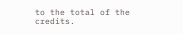to the total of the credits.